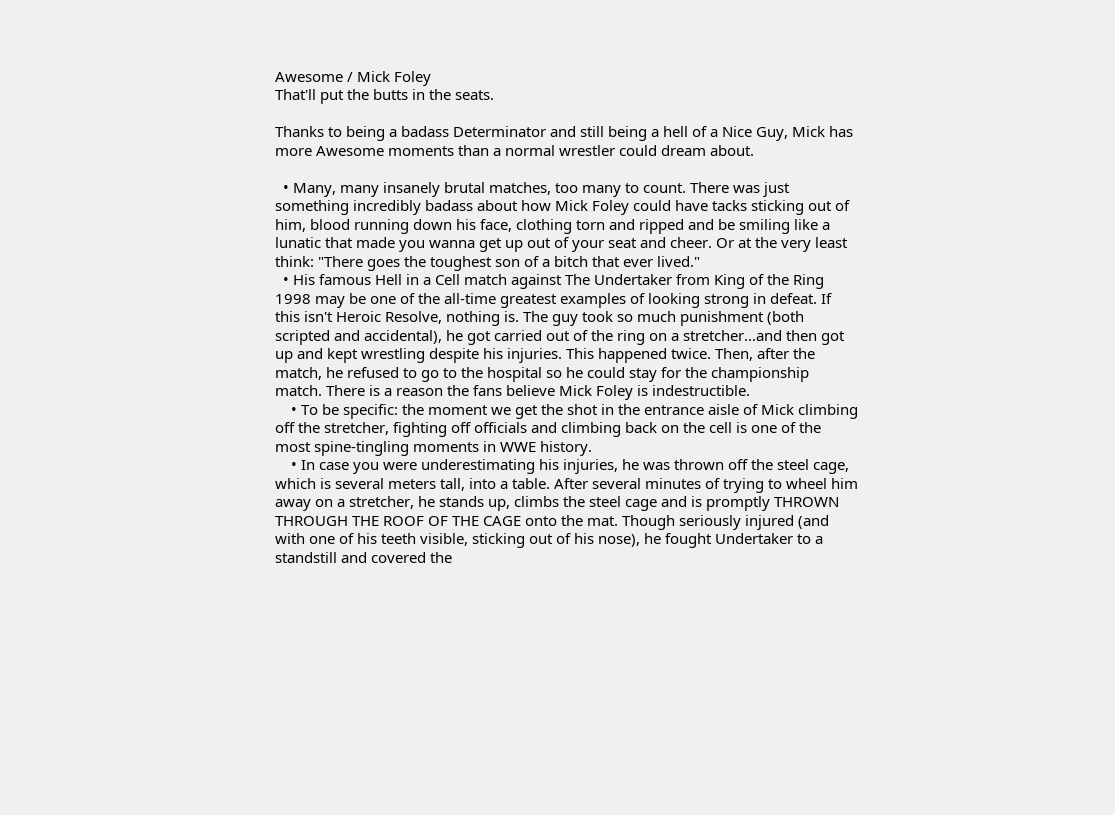Awesome / Mick Foley
That'll put the butts in the seats.

Thanks to being a badass Determinator and still being a hell of a Nice Guy, Mick has more Awesome moments than a normal wrestler could dream about.

  • Many, many insanely brutal matches, too many to count. There was just something incredibly badass about how Mick Foley could have tacks sticking out of him, blood running down his face, clothing torn and ripped and be smiling like a lunatic that made you wanna get up out of your seat and cheer. Or at the very least think: "There goes the toughest son of a bitch that ever lived."
  • His famous Hell in a Cell match against The Undertaker from King of the Ring 1998 may be one of the all-time greatest examples of looking strong in defeat. If this isn't Heroic Resolve, nothing is. The guy took so much punishment (both scripted and accidental), he got carried out of the ring on a stretcher...and then got up and kept wrestling despite his injuries. This happened twice. Then, after the match, he refused to go to the hospital so he could stay for the championship match. There is a reason the fans believe Mick Foley is indestructible.
    • To be specific: the moment we get the shot in the entrance aisle of Mick climbing off the stretcher, fighting off officials and climbing back on the cell is one of the most spine-tingling moments in WWE history.
    • In case you were underestimating his injuries, he was thrown off the steel cage, which is several meters tall, into a table. After several minutes of trying to wheel him away on a stretcher, he stands up, climbs the steel cage and is promptly THROWN THROUGH THE ROOF OF THE CAGE onto the mat. Though seriously injured (and with one of his teeth visible, sticking out of his nose), he fought Undertaker to a standstill and covered the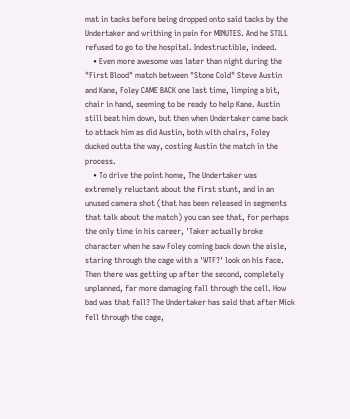mat in tacks before being dropped onto said tacks by the Undertaker and writhing in pain for MINUTES. And he STILL refused to go to the hospital. Indestructible, indeed.
    • Even more awesome was later than night during the "First Blood" match between "Stone Cold" Steve Austin and Kane, Foley CAME BACK one last time, limping a bit, chair in hand, seeming to be ready to help Kane. Austin still beat him down, but then when Undertaker came back to attack him as did Austin, both with chairs, Foley ducked outta the way, costing Austin the match in the process.
    • To drive the point home, The Undertaker was extremely reluctant about the first stunt, and in an unused camera shot (that has been released in segments that talk about the match) you can see that, for perhaps the only time in his career, 'Taker actually broke character when he saw Foley coming back down the aisle, staring through the cage with a 'WTF?' look on his face. Then there was getting up after the second, completely unplanned, far more damaging fall through the cell. How bad was that fall? The Undertaker has said that after Mick fell through the cage,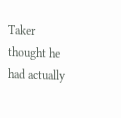Taker thought he had actually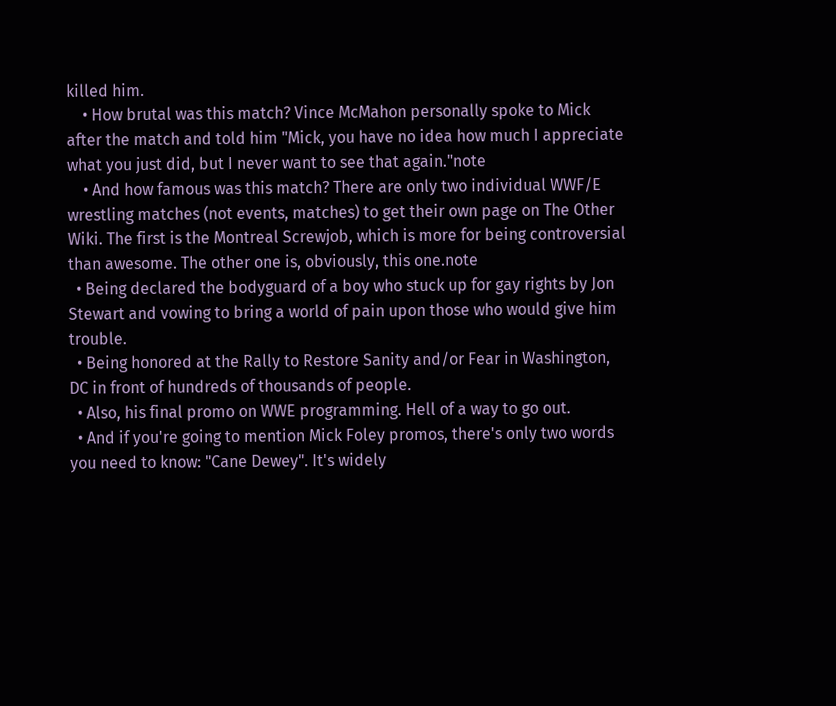killed him.
    • How brutal was this match? Vince McMahon personally spoke to Mick after the match and told him "Mick, you have no idea how much I appreciate what you just did, but I never want to see that again."note
    • And how famous was this match? There are only two individual WWF/E wrestling matches (not events, matches) to get their own page on The Other Wiki. The first is the Montreal Screwjob, which is more for being controversial than awesome. The other one is, obviously, this one.note
  • Being declared the bodyguard of a boy who stuck up for gay rights by Jon Stewart and vowing to bring a world of pain upon those who would give him trouble.
  • Being honored at the Rally to Restore Sanity and/or Fear in Washington, DC in front of hundreds of thousands of people.
  • Also, his final promo on WWE programming. Hell of a way to go out.
  • And if you're going to mention Mick Foley promos, there's only two words you need to know: "Cane Dewey". It's widely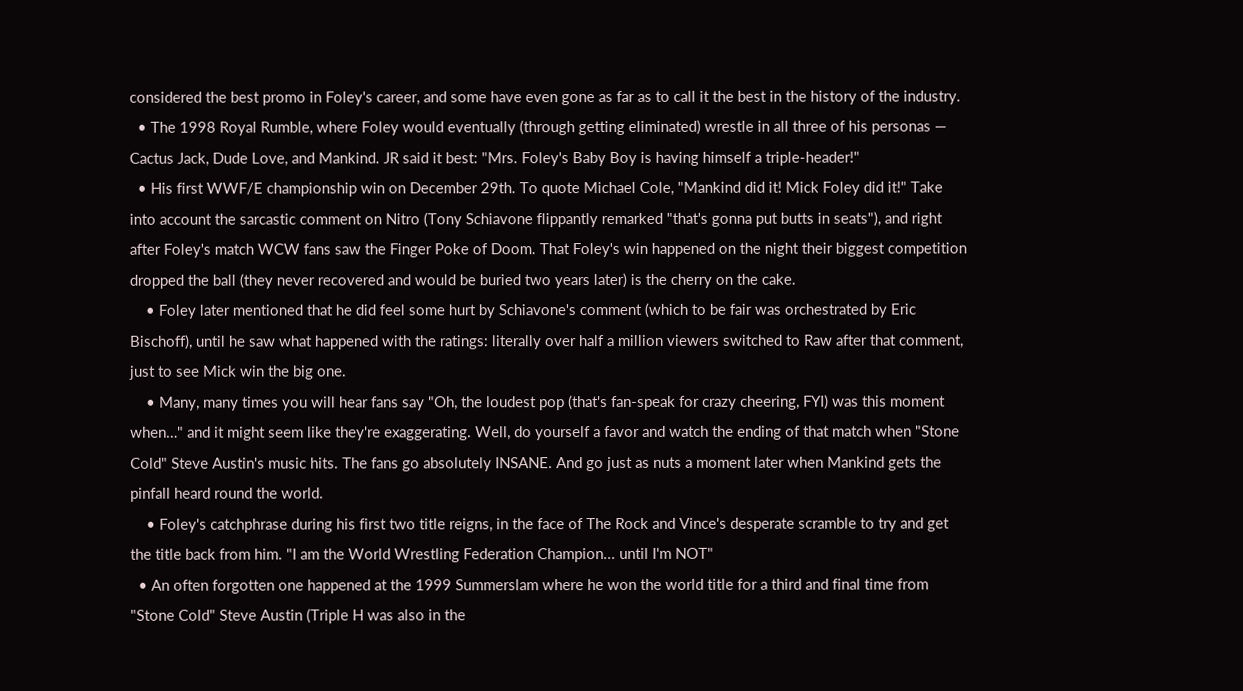considered the best promo in Foley's career, and some have even gone as far as to call it the best in the history of the industry.
  • The 1998 Royal Rumble, where Foley would eventually (through getting eliminated) wrestle in all three of his personas — Cactus Jack, Dude Love, and Mankind. JR said it best: "Mrs. Foley's Baby Boy is having himself a triple-header!"
  • His first WWF/E championship win on December 29th. To quote Michael Cole, "Mankind did it! Mick Foley did it!" Take into account the sarcastic comment on Nitro (Tony Schiavone flippantly remarked "that's gonna put butts in seats"), and right after Foley's match WCW fans saw the Finger Poke of Doom. That Foley's win happened on the night their biggest competition dropped the ball (they never recovered and would be buried two years later) is the cherry on the cake.
    • Foley later mentioned that he did feel some hurt by Schiavone's comment (which to be fair was orchestrated by Eric Bischoff), until he saw what happened with the ratings: literally over half a million viewers switched to Raw after that comment, just to see Mick win the big one.
    • Many, many times you will hear fans say "Oh, the loudest pop (that's fan-speak for crazy cheering, FYI) was this moment when…" and it might seem like they're exaggerating. Well, do yourself a favor and watch the ending of that match when "Stone Cold" Steve Austin's music hits. The fans go absolutely INSANE. And go just as nuts a moment later when Mankind gets the pinfall heard round the world.
    • Foley's catchphrase during his first two title reigns, in the face of The Rock and Vince's desperate scramble to try and get the title back from him. "I am the World Wrestling Federation Champion... until I'm NOT"
  • An often forgotten one happened at the 1999 Summerslam where he won the world title for a third and final time from "Stone Cold" Steve Austin (Triple H was also in the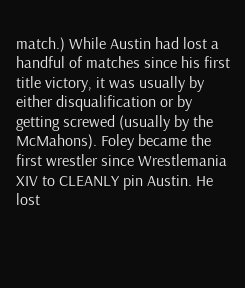match.) While Austin had lost a handful of matches since his first title victory, it was usually by either disqualification or by getting screwed (usually by the McMahons). Foley became the first wrestler since Wrestlemania XIV to CLEANLY pin Austin. He lost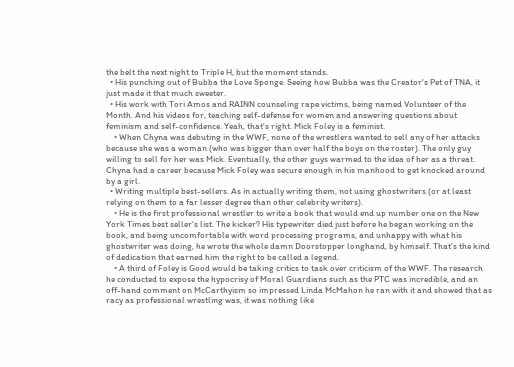the belt the next night to Triple H, but the moment stands.
  • His punching out of Bubba the Love Sponge. Seeing how Bubba was the Creator's Pet of TNA, it just made it that much sweeter.
  • His work with Tori Amos and RAINN counseling rape victims, being named Volunteer of the Month. And his videos for, teaching self-defense for women and answering questions about feminism and self-confidence. Yeah, that's right. Mick Foley is a feminist.
    • When Chyna was debuting in the WWF, none of the wrestlers wanted to sell any of her attacks because she was a woman (who was bigger than over half the boys on the roster). The only guy willing to sell for her was Mick. Eventually, the other guys warmed to the idea of her as a threat. Chyna had a career because Mick Foley was secure enough in his manhood to get knocked around by a girl.
  • Writing multiple best-sellers. As in actually writing them, not using ghostwriters (or at least relying on them to a far lesser degree than other celebrity writers).
    • He is the first professional wrestler to write a book that would end up number one on the New York Times best seller's list. The kicker? His typewriter died just before he began working on the book, and being uncomfortable with word processing programs, and unhappy with what his ghostwriter was doing, he wrote the whole damn Doorstopper longhand, by himself. That's the kind of dedication that earned him the right to be called a legend.
    • A third of Foley is Good would be taking critics to task over criticism of the WWF. The research he conducted to expose the hypocrisy of Moral Guardians such as the PTC was incredible, and an off-hand comment on McCarthyism so impressed Linda McMahon he ran with it and showed that as racy as professional wrestling was, it was nothing like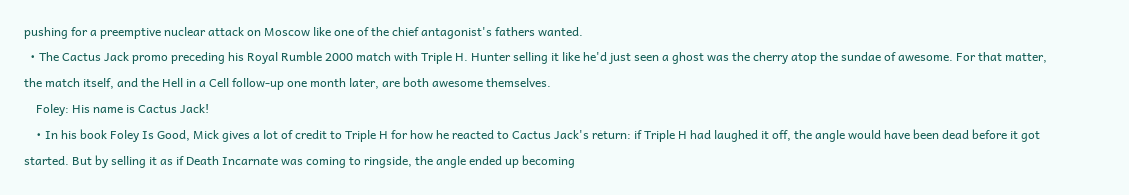pushing for a preemptive nuclear attack on Moscow like one of the chief antagonist's fathers wanted.
  • The Cactus Jack promo preceding his Royal Rumble 2000 match with Triple H. Hunter selling it like he'd just seen a ghost was the cherry atop the sundae of awesome. For that matter, the match itself, and the Hell in a Cell follow-up one month later, are both awesome themselves.
    Foley: His name is Cactus Jack!
    • In his book Foley Is Good, Mick gives a lot of credit to Triple H for how he reacted to Cactus Jack's return: if Triple H had laughed it off, the angle would have been dead before it got started. But by selling it as if Death Incarnate was coming to ringside, the angle ended up becoming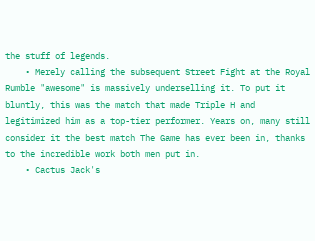the stuff of legends.
    • Merely calling the subsequent Street Fight at the Royal Rumble "awesome" is massively underselling it. To put it bluntly, this was the match that made Triple H and legitimized him as a top-tier performer. Years on, many still consider it the best match The Game has ever been in, thanks to the incredible work both men put in.
    • Cactus Jack's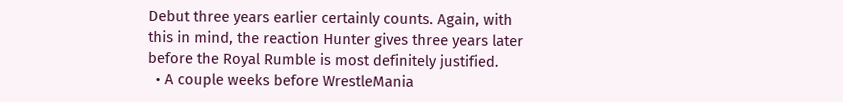Debut three years earlier certainly counts. Again, with this in mind, the reaction Hunter gives three years later before the Royal Rumble is most definitely justified.
  • A couple weeks before WrestleMania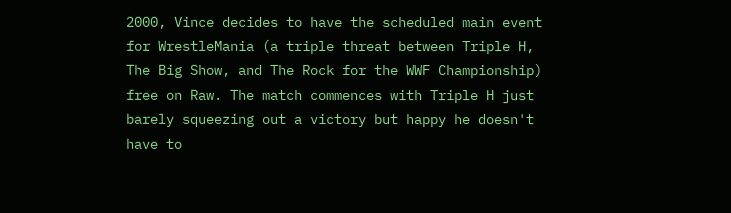2000, Vince decides to have the scheduled main event for WrestleMania (a triple threat between Triple H, The Big Show, and The Rock for the WWF Championship) free on Raw. The match commences with Triple H just barely squeezing out a victory but happy he doesn't have to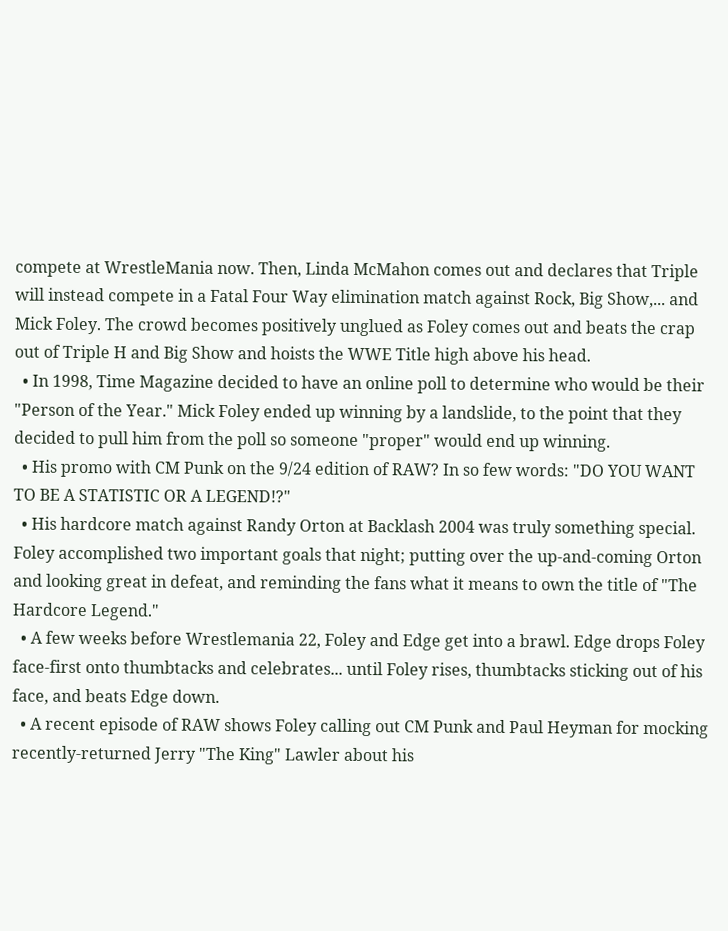compete at WrestleMania now. Then, Linda McMahon comes out and declares that Triple will instead compete in a Fatal Four Way elimination match against Rock, Big Show,... and Mick Foley. The crowd becomes positively unglued as Foley comes out and beats the crap out of Triple H and Big Show and hoists the WWE Title high above his head.
  • In 1998, Time Magazine decided to have an online poll to determine who would be their "Person of the Year." Mick Foley ended up winning by a landslide, to the point that they decided to pull him from the poll so someone "proper" would end up winning.
  • His promo with CM Punk on the 9/24 edition of RAW? In so few words: "DO YOU WANT TO BE A STATISTIC OR A LEGEND!?"
  • His hardcore match against Randy Orton at Backlash 2004 was truly something special. Foley accomplished two important goals that night; putting over the up-and-coming Orton and looking great in defeat, and reminding the fans what it means to own the title of "The Hardcore Legend."
  • A few weeks before Wrestlemania 22, Foley and Edge get into a brawl. Edge drops Foley face-first onto thumbtacks and celebrates... until Foley rises, thumbtacks sticking out of his face, and beats Edge down.
  • A recent episode of RAW shows Foley calling out CM Punk and Paul Heyman for mocking recently-returned Jerry "The King" Lawler about his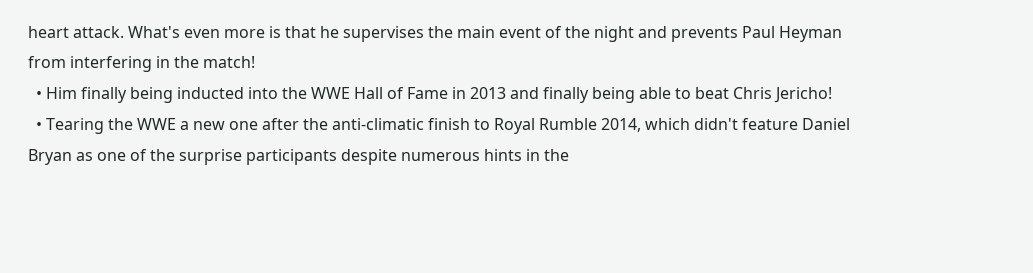heart attack. What's even more is that he supervises the main event of the night and prevents Paul Heyman from interfering in the match!
  • Him finally being inducted into the WWE Hall of Fame in 2013 and finally being able to beat Chris Jericho!
  • Tearing the WWE a new one after the anti-climatic finish to Royal Rumble 2014, which didn't feature Daniel Bryan as one of the surprise participants despite numerous hints in the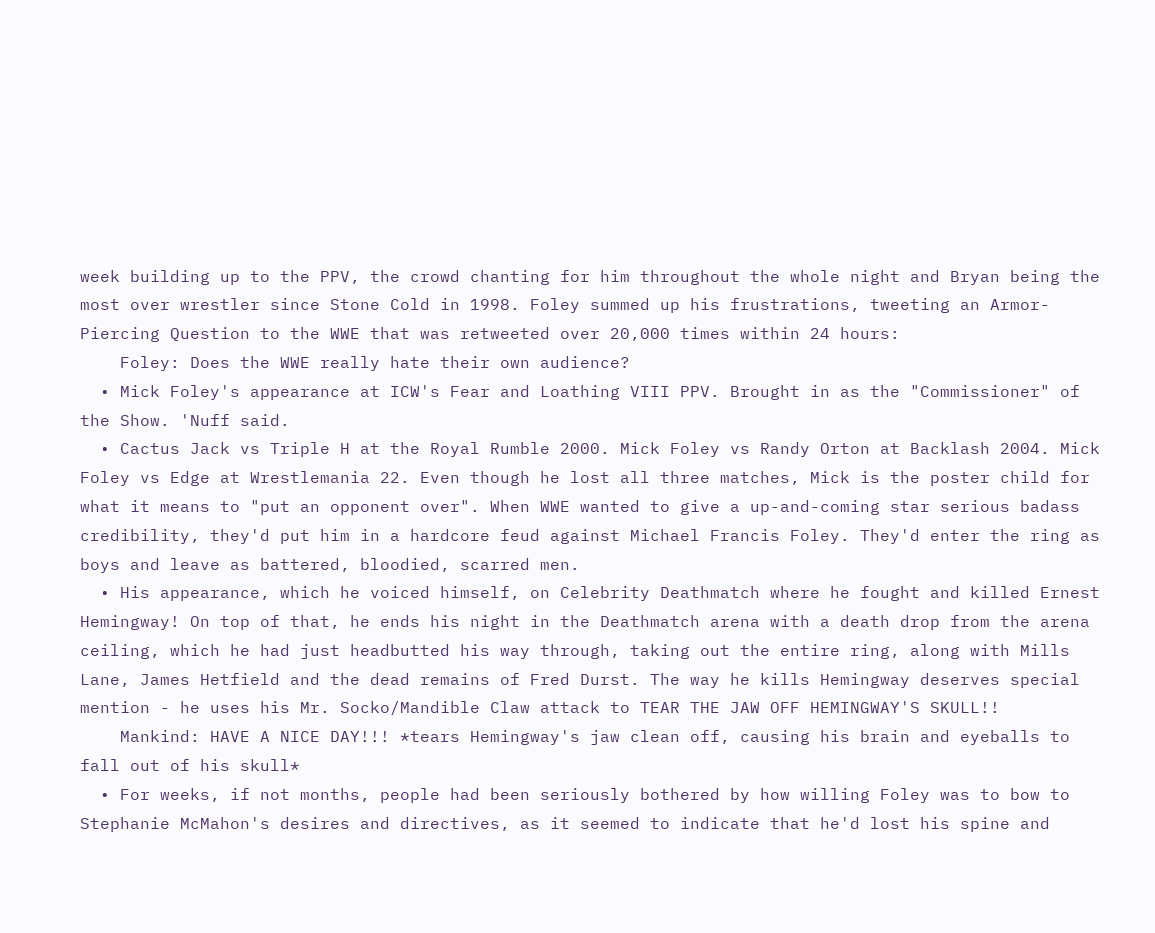week building up to the PPV, the crowd chanting for him throughout the whole night and Bryan being the most over wrestler since Stone Cold in 1998. Foley summed up his frustrations, tweeting an Armor-Piercing Question to the WWE that was retweeted over 20,000 times within 24 hours:
    Foley: Does the WWE really hate their own audience?
  • Mick Foley's appearance at ICW's Fear and Loathing VIII PPV. Brought in as the "Commissioner" of the Show. 'Nuff said.
  • Cactus Jack vs Triple H at the Royal Rumble 2000. Mick Foley vs Randy Orton at Backlash 2004. Mick Foley vs Edge at Wrestlemania 22. Even though he lost all three matches, Mick is the poster child for what it means to "put an opponent over". When WWE wanted to give a up-and-coming star serious badass credibility, they'd put him in a hardcore feud against Michael Francis Foley. They'd enter the ring as boys and leave as battered, bloodied, scarred men.
  • His appearance, which he voiced himself, on Celebrity Deathmatch where he fought and killed Ernest Hemingway! On top of that, he ends his night in the Deathmatch arena with a death drop from the arena ceiling, which he had just headbutted his way through, taking out the entire ring, along with Mills Lane, James Hetfield and the dead remains of Fred Durst. The way he kills Hemingway deserves special mention - he uses his Mr. Socko/Mandible Claw attack to TEAR THE JAW OFF HEMINGWAY'S SKULL!!
    Mankind: HAVE A NICE DAY!!! *tears Hemingway's jaw clean off, causing his brain and eyeballs to fall out of his skull*
  • For weeks, if not months, people had been seriously bothered by how willing Foley was to bow to Stephanie McMahon's desires and directives, as it seemed to indicate that he'd lost his spine and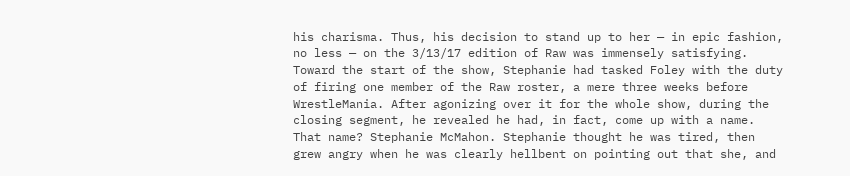his charisma. Thus, his decision to stand up to her — in epic fashion, no less — on the 3/13/17 edition of Raw was immensely satisfying. Toward the start of the show, Stephanie had tasked Foley with the duty of firing one member of the Raw roster, a mere three weeks before WrestleMania. After agonizing over it for the whole show, during the closing segment, he revealed he had, in fact, come up with a name. That name? Stephanie McMahon. Stephanie thought he was tired, then grew angry when he was clearly hellbent on pointing out that she, and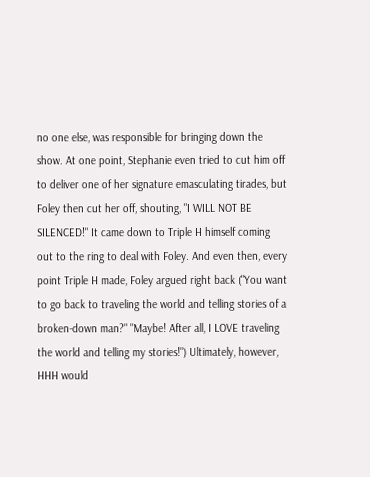no one else, was responsible for bringing down the show. At one point, Stephanie even tried to cut him off to deliver one of her signature emasculating tirades, but Foley then cut her off, shouting, "I WILL NOT BE SILENCED!" It came down to Triple H himself coming out to the ring to deal with Foley. And even then, every point Triple H made, Foley argued right back ("You want to go back to traveling the world and telling stories of a broken-down man?" "Maybe! After all, I LOVE traveling the world and telling my stories!") Ultimately, however, HHH would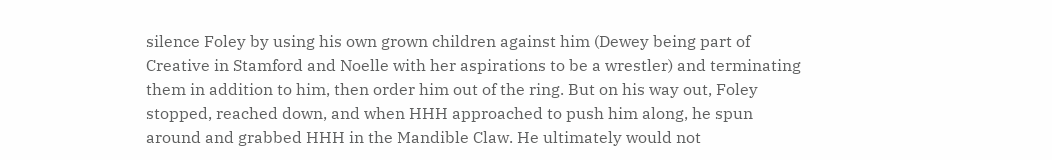silence Foley by using his own grown children against him (Dewey being part of Creative in Stamford and Noelle with her aspirations to be a wrestler) and terminating them in addition to him, then order him out of the ring. But on his way out, Foley stopped, reached down, and when HHH approached to push him along, he spun around and grabbed HHH in the Mandible Claw. He ultimately would not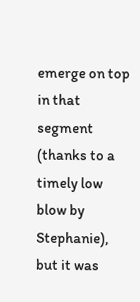emerge on top in that segment (thanks to a timely low blow by Stephanie), but it was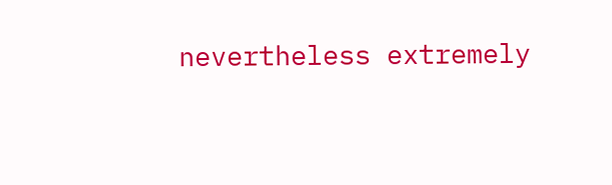nevertheless extremely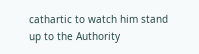cathartic to watch him stand up to the Authority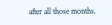after all those months.